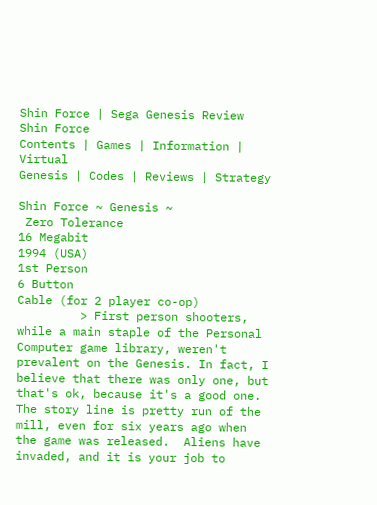Shin Force | Sega Genesis Review
Shin Force
Contents | Games | Information | Virtual
Genesis | Codes | Reviews | Strategy

Shin Force ~ Genesis ~
 Zero Tolerance
16 Megabit
1994 (USA)
1st Person
6 Button
Cable (for 2 player co-op)
         > First person shooters, while a main staple of the Personal Computer game library, weren't prevalent on the Genesis. In fact, I believe that there was only one, but that's ok, because it's a good one. The story line is pretty run of the mill, even for six years ago when the game was released.  Aliens have invaded, and it is your job to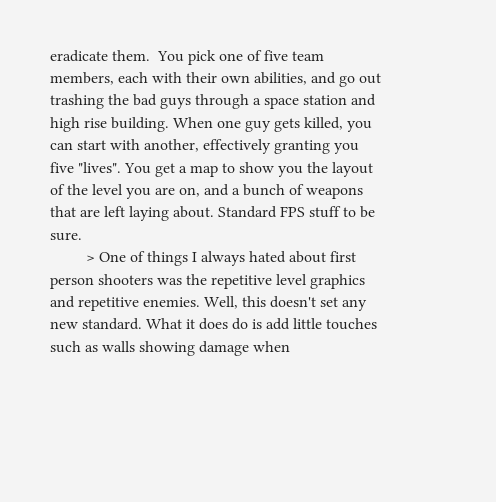eradicate them.  You pick one of five team members, each with their own abilities, and go out trashing the bad guys through a space station and high rise building. When one guy gets killed, you can start with another, effectively granting you five "lives". You get a map to show you the layout of the level you are on, and a bunch of weapons that are left laying about. Standard FPS stuff to be sure.
         > One of things I always hated about first person shooters was the repetitive level graphics and repetitive enemies. Well, this doesn't set any new standard. What it does do is add little touches such as walls showing damage when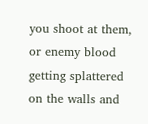you shoot at them, or enemy blood getting splattered on the walls and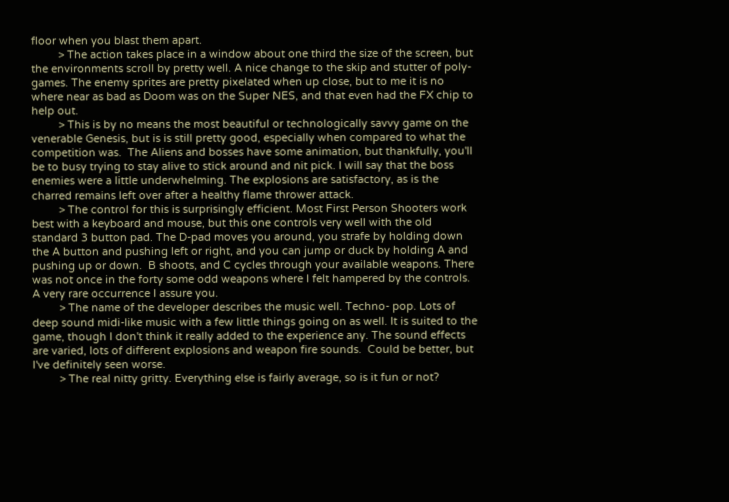floor when you blast them apart.
         > The action takes place in a window about one third the size of the screen, but the environments scroll by pretty well. A nice change to the skip and stutter of poly-games. The enemy sprites are pretty pixelated when up close, but to me it is no where near as bad as Doom was on the Super NES, and that even had the FX chip to help out.
         > This is by no means the most beautiful or technologically savvy game on the venerable Genesis, but is is still pretty good, especially when compared to what the competition was.  The Aliens and bosses have some animation, but thankfully, you'll be to busy trying to stay alive to stick around and nit pick. I will say that the boss enemies were a little underwhelming. The explosions are satisfactory, as is the charred remains left over after a healthy flame thrower attack.
         > The control for this is surprisingly efficient. Most First Person Shooters work best with a keyboard and mouse, but this one controls very well with the old standard 3 button pad. The D-pad moves you around, you strafe by holding down the A button and pushing left or right, and you can jump or duck by holding A and pushing up or down.  B shoots, and C cycles through your available weapons. There was not once in the forty some odd weapons where I felt hampered by the controls. A very rare occurrence I assure you.
         > The name of the developer describes the music well. Techno- pop. Lots of deep sound midi-like music with a few little things going on as well. It is suited to the game, though I don't think it really added to the experience any. The sound effects are varied, lots of different explosions and weapon fire sounds.  Could be better, but I've definitely seen worse.
         > The real nitty gritty. Everything else is fairly average, so is it fun or not?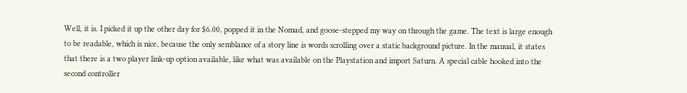Well, it is. I picked it up the other day for $6.00, popped it in the Nomad, and goose-stepped my way on through the game. The text is large enough to be readable, which is nice, because the only semblance of a story line is words scrolling over a static background picture. In the manual, it states that there is a two player link-up option available, like what was available on the Playstation and import Saturn. A special cable hooked into the second controller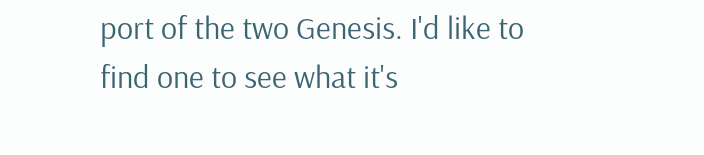port of the two Genesis. I'd like to find one to see what it's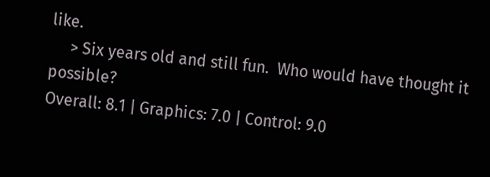like.
     > Six years old and still fun.  Who would have thought it possible?
Overall: 8.1 | Graphics: 7.0 | Control: 9.0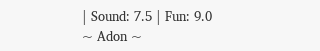| Sound: 7.5 | Fun: 9.0
~ Adon ~